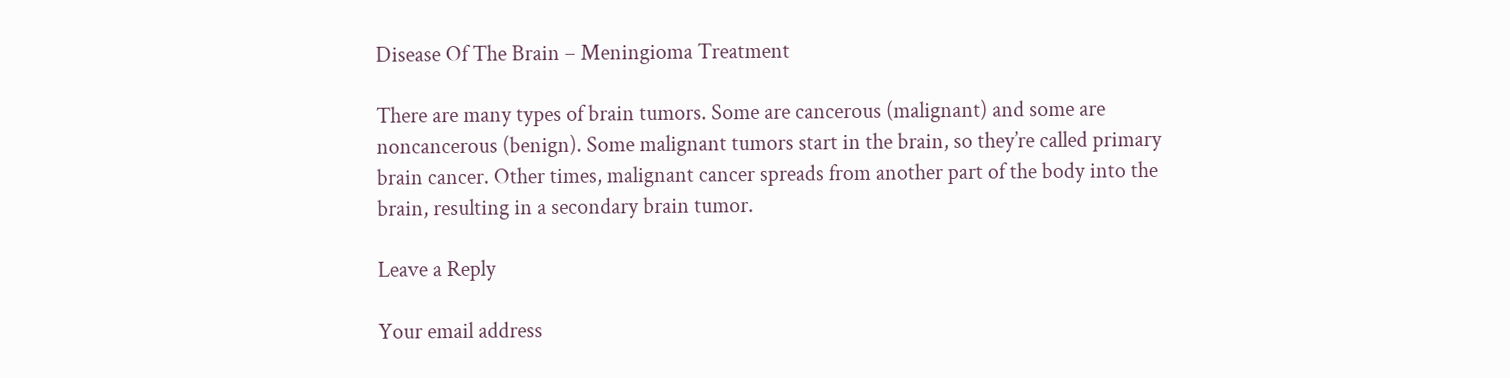Disease Of The Brain – Meningioma Treatment

There are many types of brain tumors. Some are cancerous (malignant) and some are noncancerous (benign). Some malignant tumors start in the brain, so they’re called primary brain cancer. Other times, malignant cancer spreads from another part of the body into the brain, resulting in a secondary brain tumor.

Leave a Reply

Your email address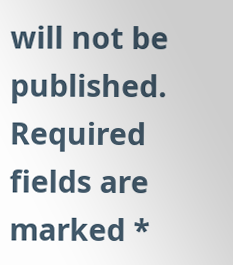will not be published. Required fields are marked *